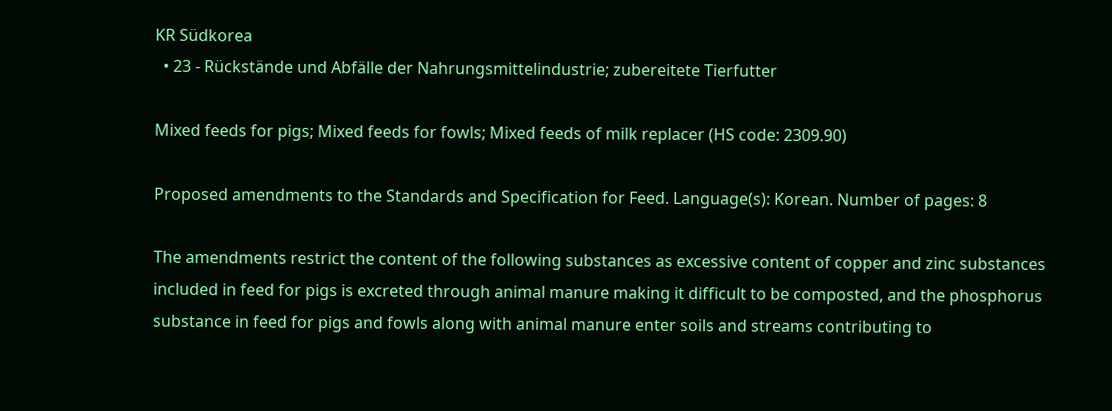KR Südkorea
  • 23 - Rückstände und Abfälle der Nahrungsmittelindustrie; zubereitete Tierfutter

Mixed feeds for pigs; Mixed feeds for fowls; Mixed feeds of milk replacer (HS code: 2309.90)

Proposed amendments to the Standards and Specification for Feed. Language(s): Korean. Number of pages: 8

The amendments restrict the content of the following substances as excessive content of copper and zinc substances included in feed for pigs is excreted through animal manure making it difficult to be composted, and the phosphorus substance in feed for pigs and fowls along with animal manure enter soils and streams contributing to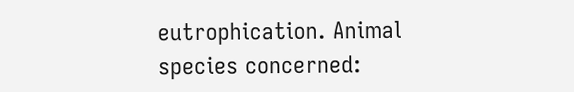eutrophication. Animal species concerned: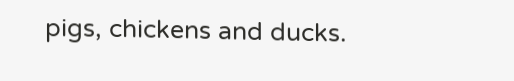pigs, chickens and ducks.